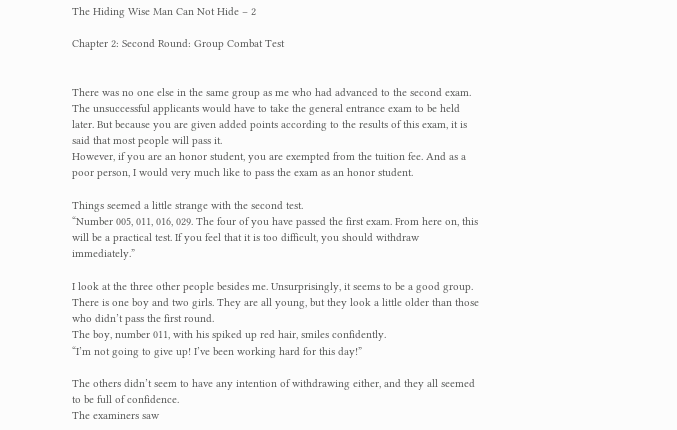The Hiding Wise Man Can Not Hide – 2

Chapter 2: Second Round: Group Combat Test


There was no one else in the same group as me who had advanced to the second exam.
The unsuccessful applicants would have to take the general entrance exam to be held later. But because you are given added points according to the results of this exam, it is said that most people will pass it.
However, if you are an honor student, you are exempted from the tuition fee. And as a poor person, I would very much like to pass the exam as an honor student.

Things seemed a little strange with the second test.
“Number 005, 011, 016, 029. The four of you have passed the first exam. From here on, this will be a practical test. If you feel that it is too difficult, you should withdraw immediately.”

I look at the three other people besides me. Unsurprisingly, it seems to be a good group.
There is one boy and two girls. They are all young, but they look a little older than those who didn’t pass the first round.
The boy, number 011, with his spiked up red hair, smiles confidently.
“I’m not going to give up! I’ve been working hard for this day!”

The others didn’t seem to have any intention of withdrawing either, and they all seemed to be full of confidence.
The examiners saw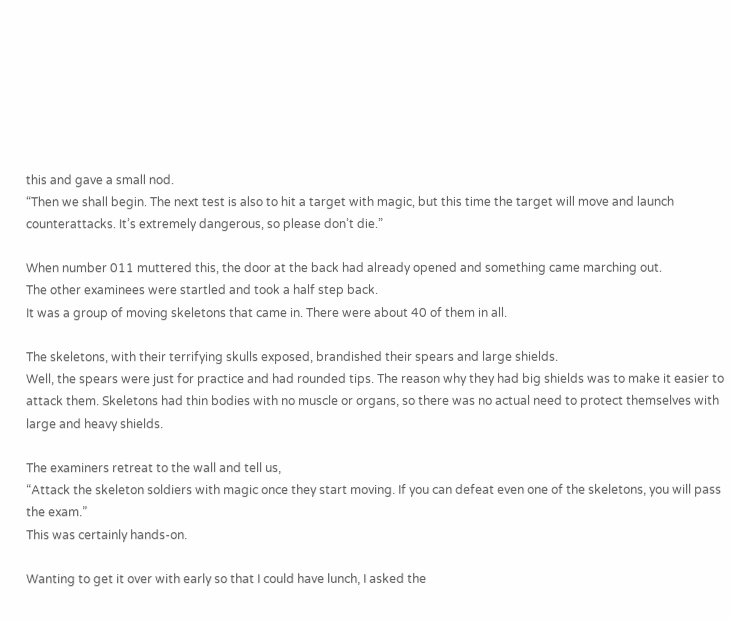this and gave a small nod.
“Then we shall begin. The next test is also to hit a target with magic, but this time the target will move and launch counterattacks. It’s extremely dangerous, so please don’t die.”

When number 011 muttered this, the door at the back had already opened and something came marching out.
The other examinees were startled and took a half step back.
It was a group of moving skeletons that came in. There were about 40 of them in all.

The skeletons, with their terrifying skulls exposed, brandished their spears and large shields.
Well, the spears were just for practice and had rounded tips. The reason why they had big shields was to make it easier to attack them. Skeletons had thin bodies with no muscle or organs, so there was no actual need to protect themselves with large and heavy shields.

The examiners retreat to the wall and tell us,
“Attack the skeleton soldiers with magic once they start moving. If you can defeat even one of the skeletons, you will pass the exam.”
This was certainly hands-on.

Wanting to get it over with early so that I could have lunch, I asked the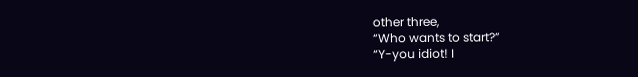other three,
“Who wants to start?”
“Y-you idiot! I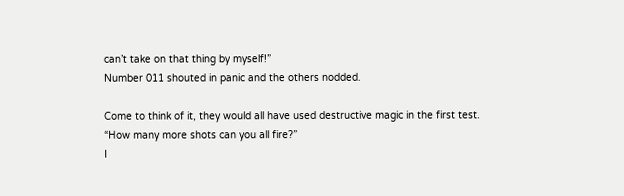can’t take on that thing by myself!”
Number 011 shouted in panic and the others nodded.

Come to think of it, they would all have used destructive magic in the first test.
“How many more shots can you all fire?”
I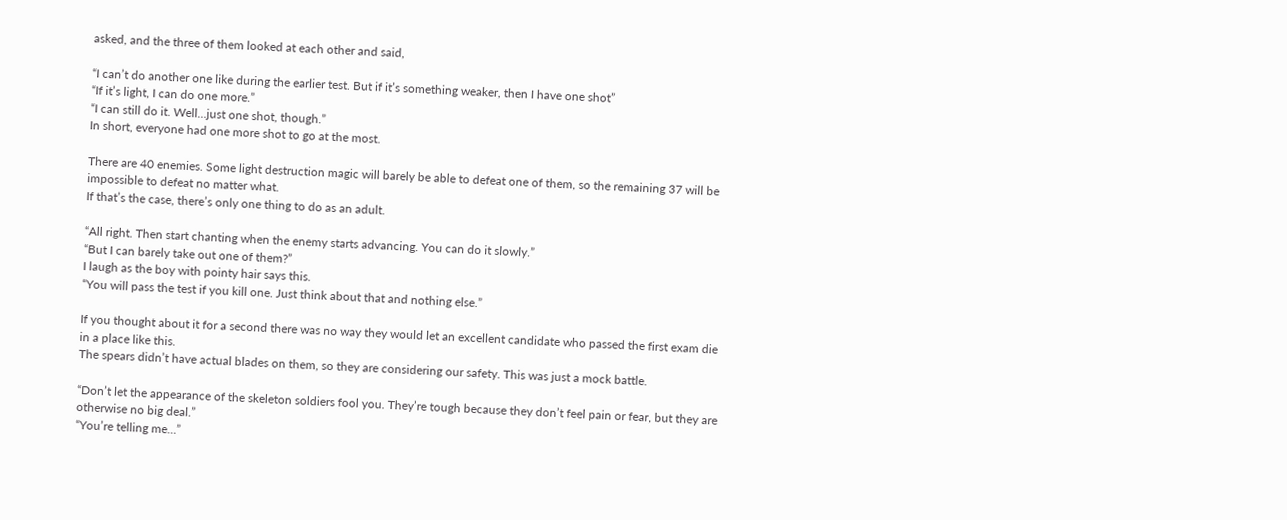asked, and the three of them looked at each other and said,

“I can’t do another one like during the earlier test. But if it’s something weaker, then I have one shot”
“If it’s light, I can do one more.”
“I can still do it. Well…just one shot, though.”
In short, everyone had one more shot to go at the most.

There are 40 enemies. Some light destruction magic will barely be able to defeat one of them, so the remaining 37 will be impossible to defeat no matter what.
If that’s the case, there’s only one thing to do as an adult.

“All right. Then start chanting when the enemy starts advancing. You can do it slowly.”
“But I can barely take out one of them?”
I laugh as the boy with pointy hair says this.
“You will pass the test if you kill one. Just think about that and nothing else.”

If you thought about it for a second there was no way they would let an excellent candidate who passed the first exam die in a place like this.
The spears didn’t have actual blades on them, so they are considering our safety. This was just a mock battle.

“Don’t let the appearance of the skeleton soldiers fool you. They’re tough because they don’t feel pain or fear, but they are otherwise no big deal.”
“You’re telling me…”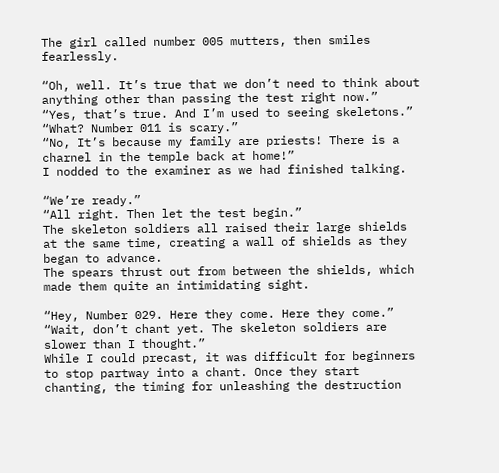The girl called number 005 mutters, then smiles fearlessly.

“Oh, well. It’s true that we don’t need to think about anything other than passing the test right now.”
“Yes, that’s true. And I’m used to seeing skeletons.”
“What? Number 011 is scary.”
“No, It’s because my family are priests! There is a charnel in the temple back at home!”
I nodded to the examiner as we had finished talking.

“We’re ready.”
“All right. Then let the test begin.”
The skeleton soldiers all raised their large shields at the same time, creating a wall of shields as they began to advance.
The spears thrust out from between the shields, which made them quite an intimidating sight.

“Hey, Number 029. Here they come. Here they come.”
“Wait, don’t chant yet. The skeleton soldiers are slower than I thought.”
While I could precast, it was difficult for beginners to stop partway into a chant. Once they start chanting, the timing for unleashing the destruction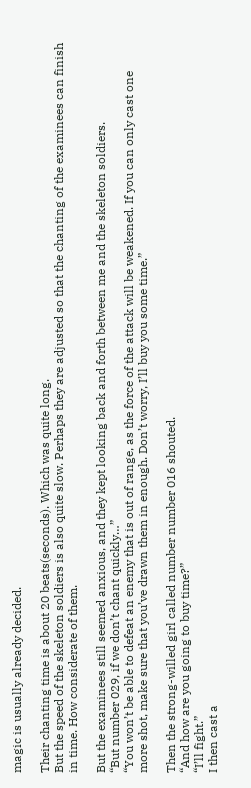magic is usually already decided.

Their chanting time is about 20 beats(seconds). Which was quite long.
But the speed of the skeleton soldiers is also quite slow. Perhaps they are adjusted so that the chanting of the examinees can finish in time. How considerate of them.

But the examinees still seemed anxious, and they kept looking back and forth between me and the skeleton soldiers.
“But number 029, if we don’t chant quickly…”
“You won’t be able to defeat an enemy that is out of range, as the force of the attack will be weakened. If you can only cast one more shot, make sure that you’ve drawn them in enough. Don’t worry, I’ll buy you some time.”

Then the strong-willed girl called number number 016 shouted.
“And how are you going to buy time?”
“I’ll fight.”
I then cast a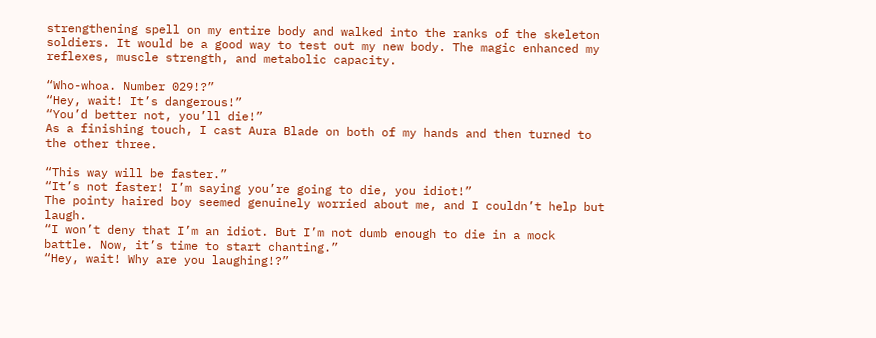strengthening spell on my entire body and walked into the ranks of the skeleton soldiers. It would be a good way to test out my new body. The magic enhanced my reflexes, muscle strength, and metabolic capacity.

“Who-whoa. Number 029!?”
“Hey, wait! It’s dangerous!”
“You’d better not, you’ll die!”
As a finishing touch, I cast Aura Blade on both of my hands and then turned to the other three.

“This way will be faster.”
“It’s not faster! I’m saying you’re going to die, you idiot!”
The pointy haired boy seemed genuinely worried about me, and I couldn’t help but laugh.
“I won’t deny that I’m an idiot. But I’m not dumb enough to die in a mock battle. Now, it’s time to start chanting.”
“Hey, wait! Why are you laughing!?”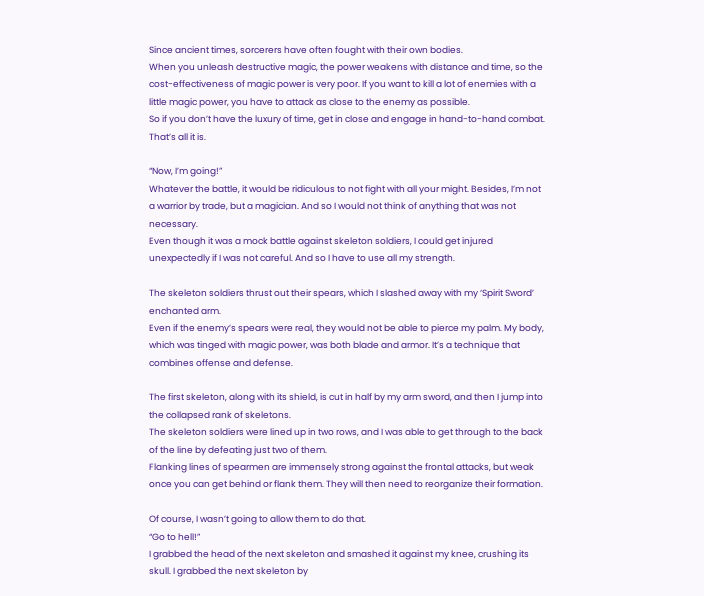Since ancient times, sorcerers have often fought with their own bodies.
When you unleash destructive magic, the power weakens with distance and time, so the cost-effectiveness of magic power is very poor. If you want to kill a lot of enemies with a little magic power, you have to attack as close to the enemy as possible.
So if you don’t have the luxury of time, get in close and engage in hand-to-hand combat. That’s all it is.

“Now, I’m going!”
Whatever the battle, it would be ridiculous to not fight with all your might. Besides, I’m not a warrior by trade, but a magician. And so I would not think of anything that was not necessary.
Even though it was a mock battle against skeleton soldiers, I could get injured unexpectedly if I was not careful. And so I have to use all my strength.

The skeleton soldiers thrust out their spears, which I slashed away with my ‘Spirit Sword’ enchanted arm.
Even if the enemy’s spears were real, they would not be able to pierce my palm. My body, which was tinged with magic power, was both blade and armor. It’s a technique that combines offense and defense.

The first skeleton, along with its shield, is cut in half by my arm sword, and then I jump into the collapsed rank of skeletons.
The skeleton soldiers were lined up in two rows, and I was able to get through to the back of the line by defeating just two of them.
Flanking lines of spearmen are immensely strong against the frontal attacks, but weak once you can get behind or flank them. They will then need to reorganize their formation.

Of course, I wasn’t going to allow them to do that.
“Go to hell!”
I grabbed the head of the next skeleton and smashed it against my knee, crushing its skull. I grabbed the next skeleton by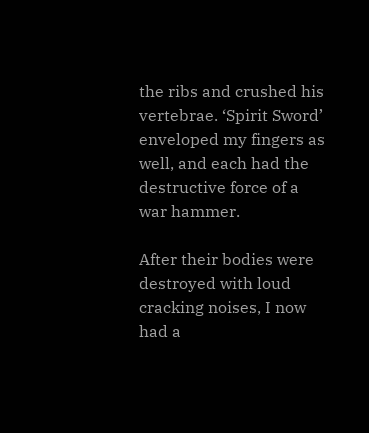the ribs and crushed his vertebrae. ‘Spirit Sword’ enveloped my fingers as well, and each had the destructive force of a war hammer.

After their bodies were destroyed with loud cracking noises, I now had a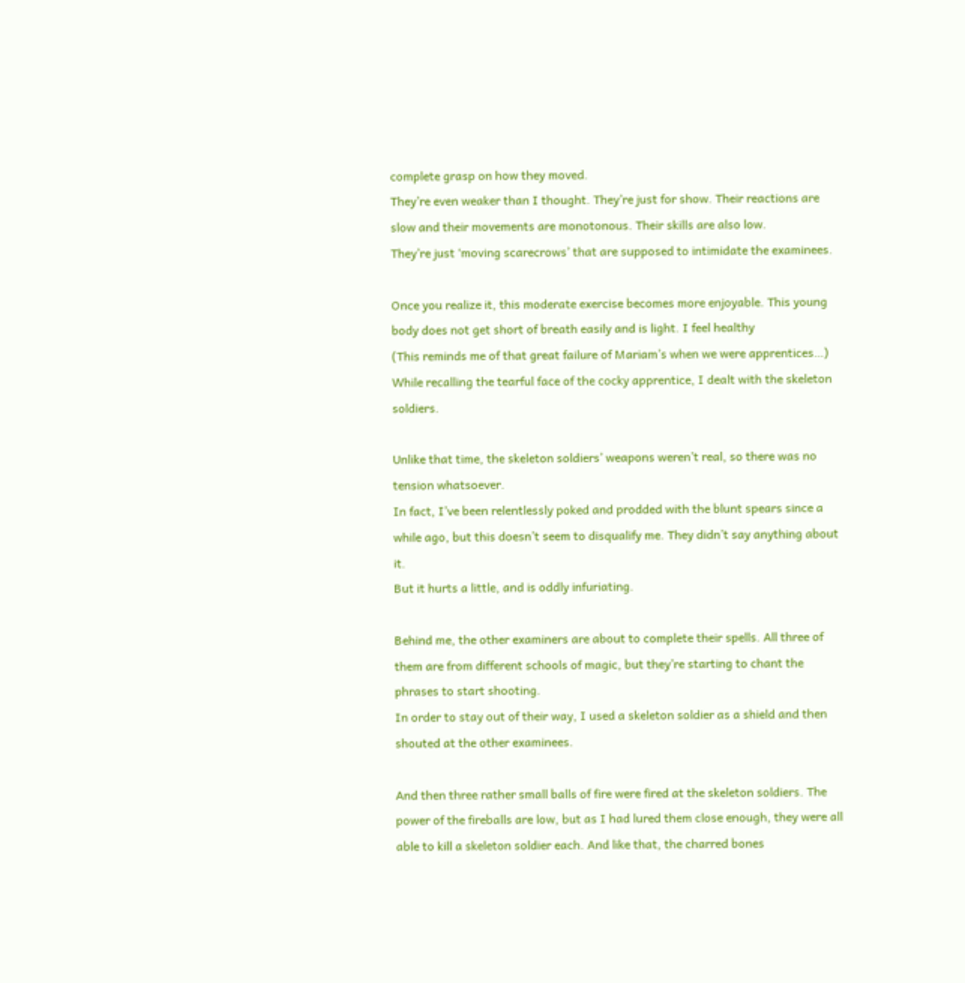complete grasp on how they moved.
They’re even weaker than I thought. They’re just for show. Their reactions are slow and their movements are monotonous. Their skills are also low.
They’re just ‘moving scarecrows’ that are supposed to intimidate the examinees.

Once you realize it, this moderate exercise becomes more enjoyable. This young body does not get short of breath easily and is light. I feel healthy
(This reminds me of that great failure of Mariam’s when we were apprentices…)
While recalling the tearful face of the cocky apprentice, I dealt with the skeleton soldiers.

Unlike that time, the skeleton soldiers’ weapons weren’t real, so there was no tension whatsoever.
In fact, I’ve been relentlessly poked and prodded with the blunt spears since a while ago, but this doesn’t seem to disqualify me. They didn’t say anything about it.
But it hurts a little, and is oddly infuriating.

Behind me, the other examiners are about to complete their spells. All three of them are from different schools of magic, but they’re starting to chant the phrases to start shooting.
In order to stay out of their way, I used a skeleton soldier as a shield and then shouted at the other examinees.

And then three rather small balls of fire were fired at the skeleton soldiers. The power of the fireballs are low, but as I had lured them close enough, they were all able to kill a skeleton soldier each. And like that, the charred bones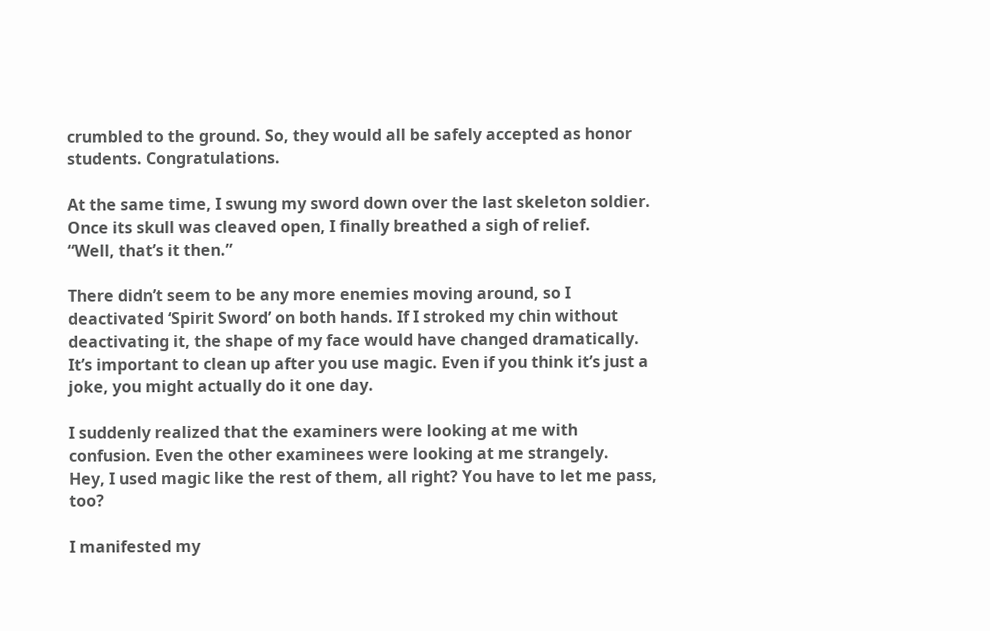crumbled to the ground. So, they would all be safely accepted as honor students. Congratulations.

At the same time, I swung my sword down over the last skeleton soldier. Once its skull was cleaved open, I finally breathed a sigh of relief.
“Well, that’s it then.”

There didn’t seem to be any more enemies moving around, so I deactivated ‘Spirit Sword’ on both hands. If I stroked my chin without deactivating it, the shape of my face would have changed dramatically.
It’s important to clean up after you use magic. Even if you think it’s just a joke, you might actually do it one day.

I suddenly realized that the examiners were looking at me with confusion. Even the other examinees were looking at me strangely.
Hey, I used magic like the rest of them, all right? You have to let me pass, too?

I manifested my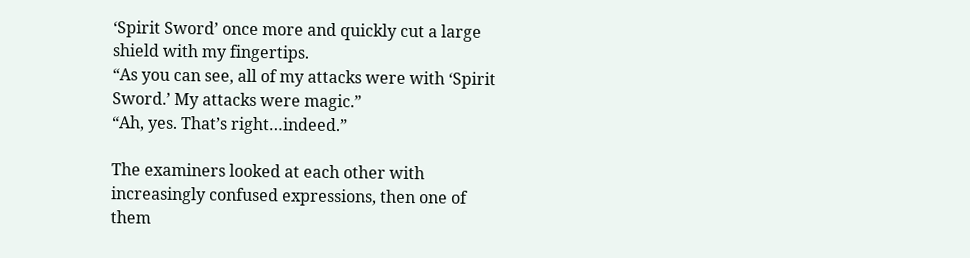‘Spirit Sword’ once more and quickly cut a large shield with my fingertips.
“As you can see, all of my attacks were with ‘Spirit Sword.’ My attacks were magic.”
“Ah, yes. That’s right…indeed.”

The examiners looked at each other with increasingly confused expressions, then one of them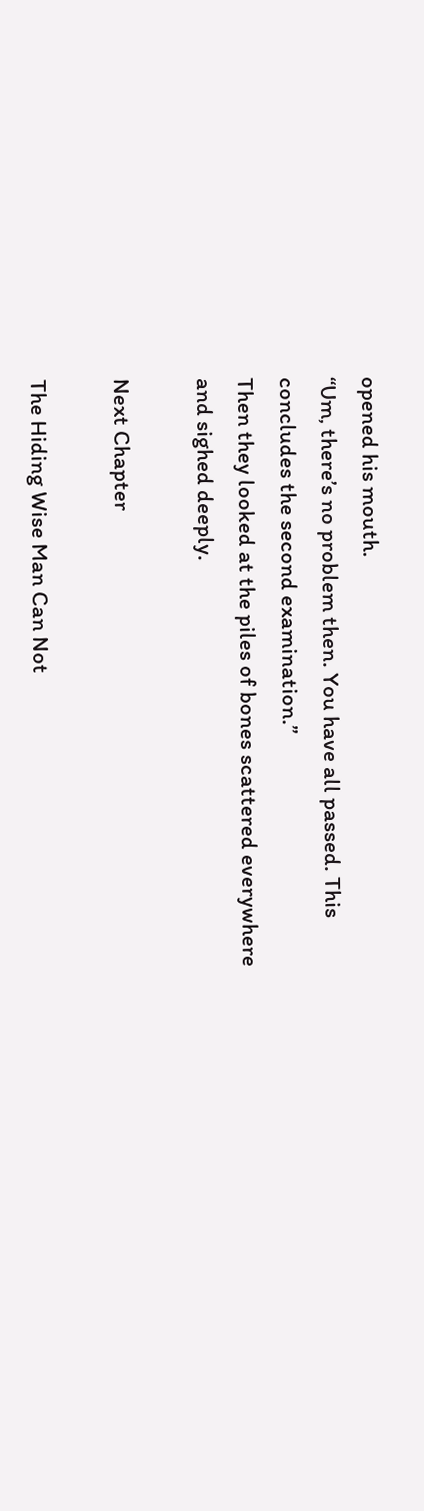opened his mouth.
“Um, there’s no problem then. You have all passed. This concludes the second examination.”
Then they looked at the piles of bones scattered everywhere and sighed deeply.

Next Chapter

The Hiding Wise Man Can Not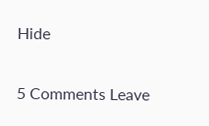Hide

5 Comments Leave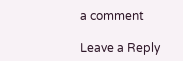a comment

Leave a Reply